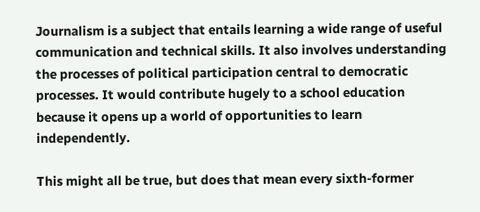Journalism is a subject that entails learning a wide range of useful communication and technical skills. It also involves understanding the processes of political participation central to democratic processes. It would contribute hugely to a school education because it opens up a world of opportunities to learn independently.

This might all be true, but does that mean every sixth-former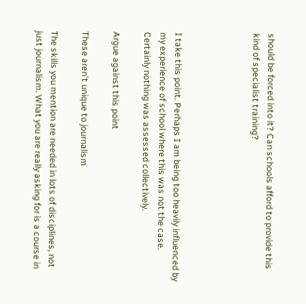should be forced into it? Can schools afford to provide this kind of specialist training?




I take this point. Perhaps I am being too heavily influenced by my experience of school where this was not the case. Certainly nothing was assessed collectively.

Argue against this point

These aren't unique to journalism

The skills you mention are needed in lots of disciplines, not just journalism. What you are really asking for is a course in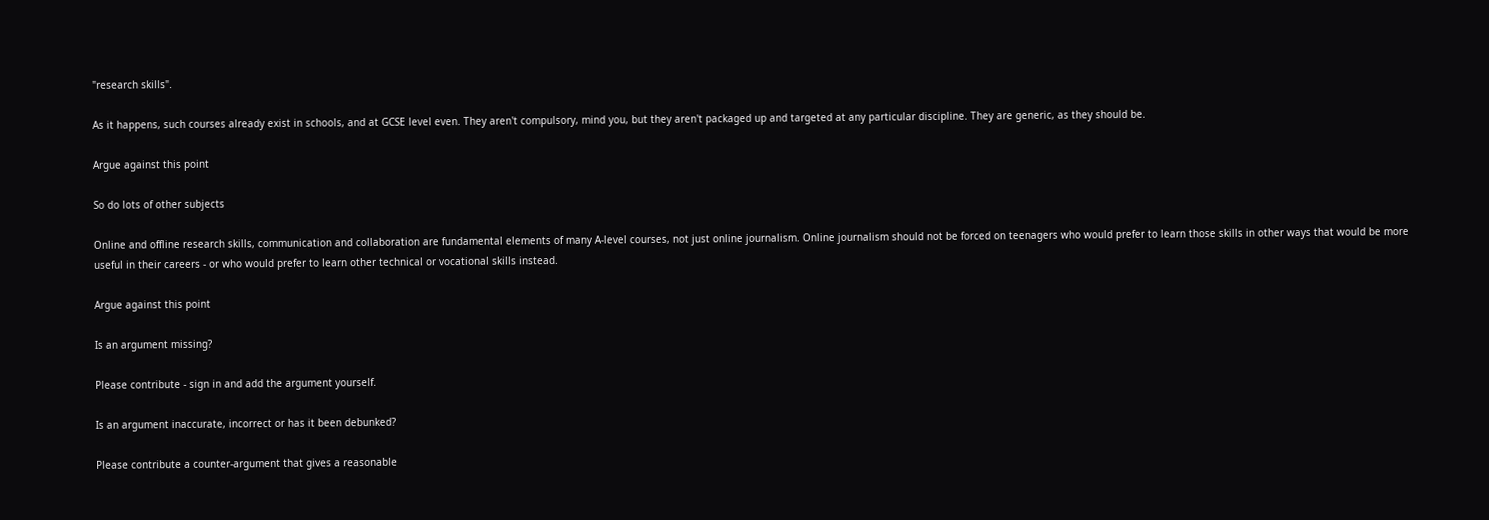"research skills".

As it happens, such courses already exist in schools, and at GCSE level even. They aren't compulsory, mind you, but they aren't packaged up and targeted at any particular discipline. They are generic, as they should be.

Argue against this point

So do lots of other subjects

Online and offline research skills, communication and collaboration are fundamental elements of many A-level courses, not just online journalism. Online journalism should not be forced on teenagers who would prefer to learn those skills in other ways that would be more useful in their careers - or who would prefer to learn other technical or vocational skills instead.

Argue against this point

Is an argument missing?

Please contribute - sign in and add the argument yourself.

Is an argument inaccurate, incorrect or has it been debunked?

Please contribute a counter-argument that gives a reasonable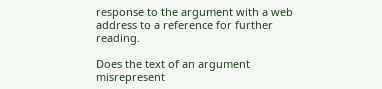response to the argument with a web address to a reference for further reading.

Does the text of an argument misrepresent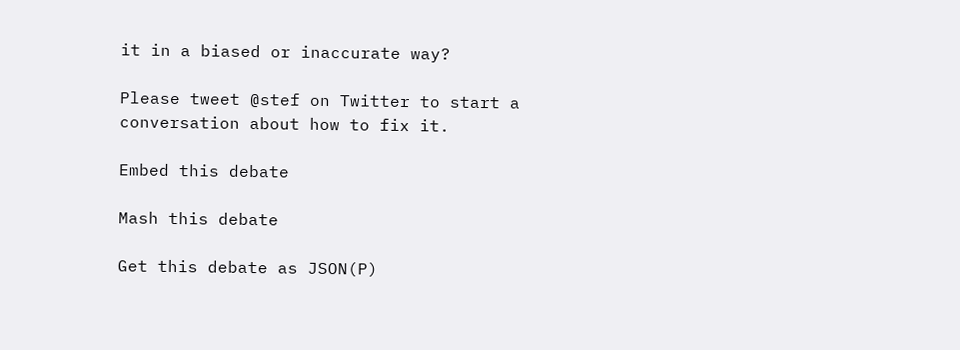it in a biased or inaccurate way?

Please tweet @stef on Twitter to start a conversation about how to fix it.

Embed this debate

Mash this debate

Get this debate as JSON(P)